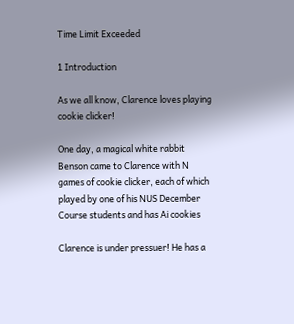Time Limit Exceeded

1 Introduction

As we all know, Clarence loves playing cookie clicker!

One day, a magical white rabbit Benson came to Clarence with N games of cookie clicker, each of which played by one of his NUS December Course students and has Ai cookies

Clarence is under pressuer! He has a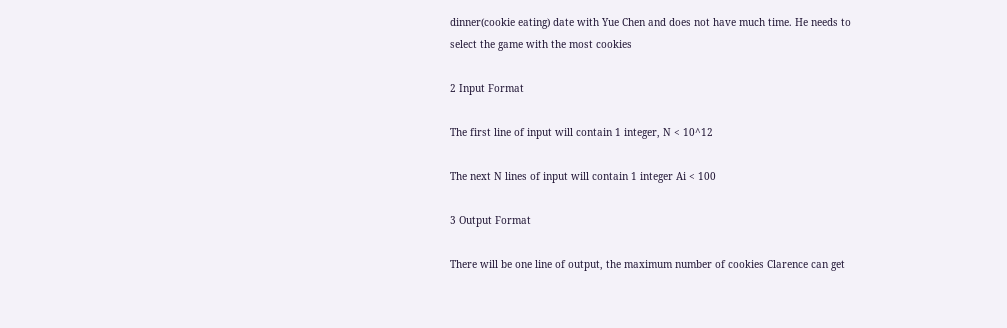dinner(cookie eating) date with Yue Chen and does not have much time. He needs to select the game with the most cookies

2 Input Format

The first line of input will contain 1 integer, N < 10^12

The next N lines of input will contain 1 integer Ai < 100

3 Output Format

There will be one line of output, the maximum number of cookies Clarence can get